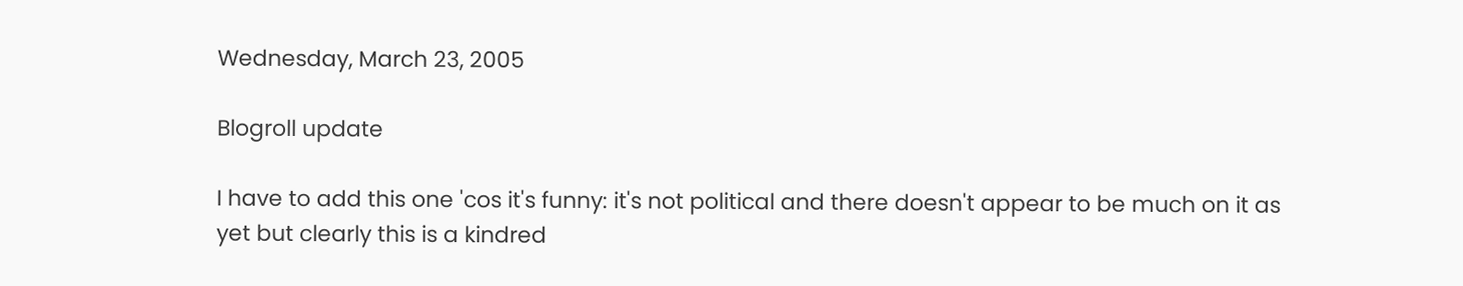Wednesday, March 23, 2005

Blogroll update

I have to add this one 'cos it's funny: it's not political and there doesn't appear to be much on it as yet but clearly this is a kindred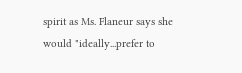spirit as Ms. Flaneur says she would "ideally...prefer to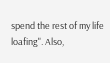spend the rest of my life loafing". Also,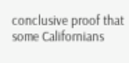conclusive proof that some Californians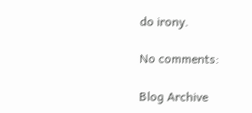do irony.

No comments:

Blog Archive